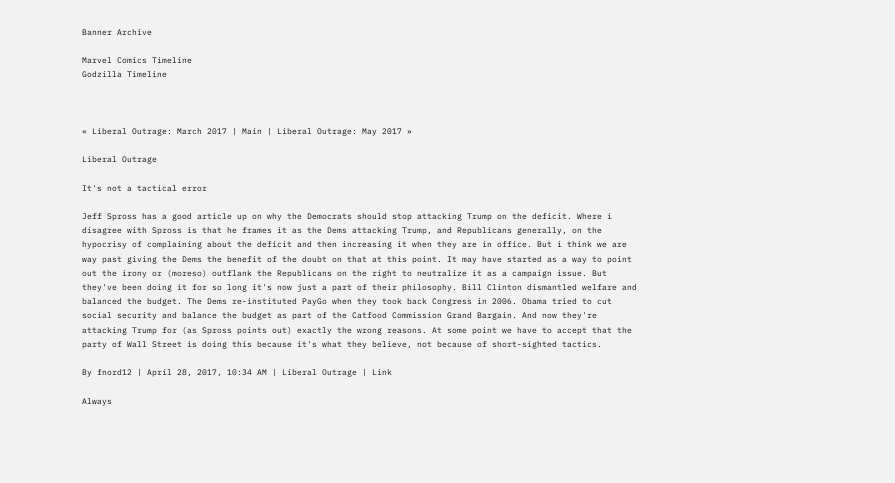Banner Archive

Marvel Comics Timeline
Godzilla Timeline



« Liberal Outrage: March 2017 | Main | Liberal Outrage: May 2017 »

Liberal Outrage

It's not a tactical error

Jeff Spross has a good article up on why the Democrats should stop attacking Trump on the deficit. Where i disagree with Spross is that he frames it as the Dems attacking Trump, and Republicans generally, on the hypocrisy of complaining about the deficit and then increasing it when they are in office. But i think we are way past giving the Dems the benefit of the doubt on that at this point. It may have started as a way to point out the irony or (moreso) outflank the Republicans on the right to neutralize it as a campaign issue. But they've been doing it for so long it's now just a part of their philosophy. Bill Clinton dismantled welfare and balanced the budget. The Dems re-instituted PayGo when they took back Congress in 2006. Obama tried to cut social security and balance the budget as part of the Catfood Commission Grand Bargain. And now they're attacking Trump for (as Spross points out) exactly the wrong reasons. At some point we have to accept that the party of Wall Street is doing this because it's what they believe, not because of short-sighted tactics.

By fnord12 | April 28, 2017, 10:34 AM | Liberal Outrage | Link

Always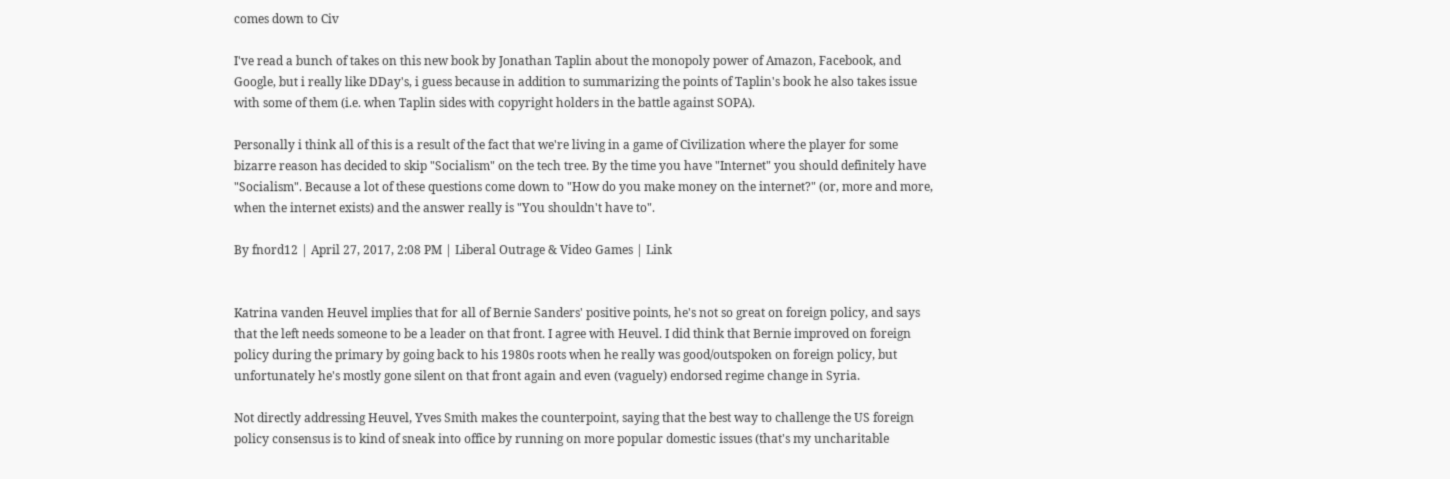comes down to Civ

I've read a bunch of takes on this new book by Jonathan Taplin about the monopoly power of Amazon, Facebook, and Google, but i really like DDay's, i guess because in addition to summarizing the points of Taplin's book he also takes issue with some of them (i.e. when Taplin sides with copyright holders in the battle against SOPA).

Personally i think all of this is a result of the fact that we're living in a game of Civilization where the player for some bizarre reason has decided to skip "Socialism" on the tech tree. By the time you have "Internet" you should definitely have "Socialism". Because a lot of these questions come down to "How do you make money on the internet?" (or, more and more, when the internet exists) and the answer really is "You shouldn't have to".

By fnord12 | April 27, 2017, 2:08 PM | Liberal Outrage & Video Games | Link


Katrina vanden Heuvel implies that for all of Bernie Sanders' positive points, he's not so great on foreign policy, and says that the left needs someone to be a leader on that front. I agree with Heuvel. I did think that Bernie improved on foreign policy during the primary by going back to his 1980s roots when he really was good/outspoken on foreign policy, but unfortunately he's mostly gone silent on that front again and even (vaguely) endorsed regime change in Syria.

Not directly addressing Heuvel, Yves Smith makes the counterpoint, saying that the best way to challenge the US foreign policy consensus is to kind of sneak into office by running on more popular domestic issues (that's my uncharitable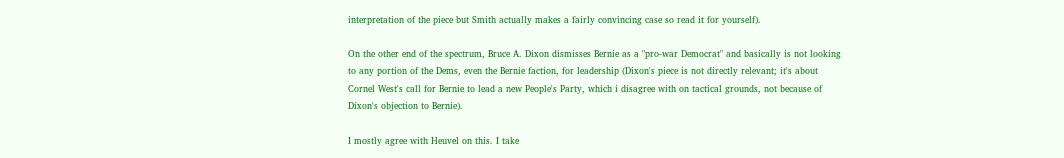interpretation of the piece but Smith actually makes a fairly convincing case so read it for yourself).

On the other end of the spectrum, Bruce A. Dixon dismisses Bernie as a "pro-war Democrat" and basically is not looking to any portion of the Dems, even the Bernie faction, for leadership (Dixon's piece is not directly relevant; it's about Cornel West's call for Bernie to lead a new People's Party, which i disagree with on tactical grounds, not because of Dixon's objection to Bernie).

I mostly agree with Heuvel on this. I take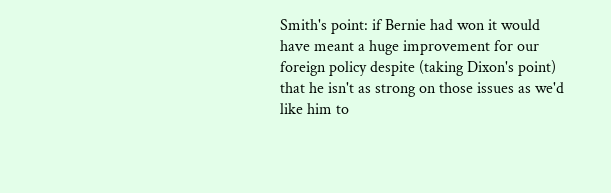Smith's point: if Bernie had won it would have meant a huge improvement for our foreign policy despite (taking Dixon's point) that he isn't as strong on those issues as we'd like him to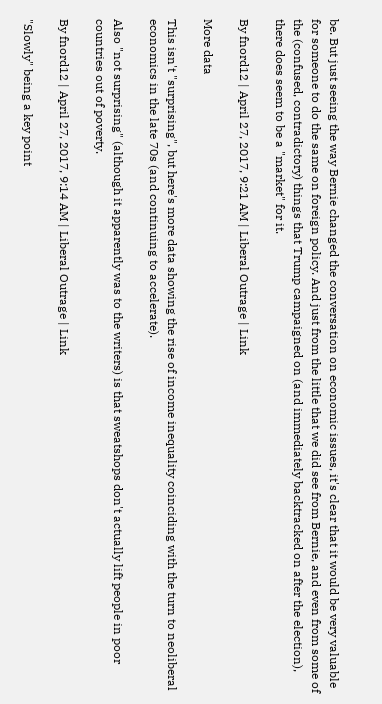be. But just seeing the way Bernie changed the conversation on economic issues, it's clear that it would be very valuable for someone to do the same on foreign policy. And just from the little that we did see from Bernie, and even from some of the (confused, contradictory) things that Trump campaigned on (and immediately backtracked on after the election), there does seem to be a "market" for it.

By fnord12 | April 27, 2017, 9:21 AM | Liberal Outrage | Link

More data

This isn't "surprising", but here's more data showing the rise of income inequality coinciding with the turn to neoliberal economics in the late 70s (and continuing to accelerate).

Also "not surprising" (although it apparently was to the writers) is that sweatshops don't actually lift people in poor countries out of poverty.

By fnord12 | April 27, 2017, 9:14 AM | Liberal Outrage | Link

"Slowly" being a key point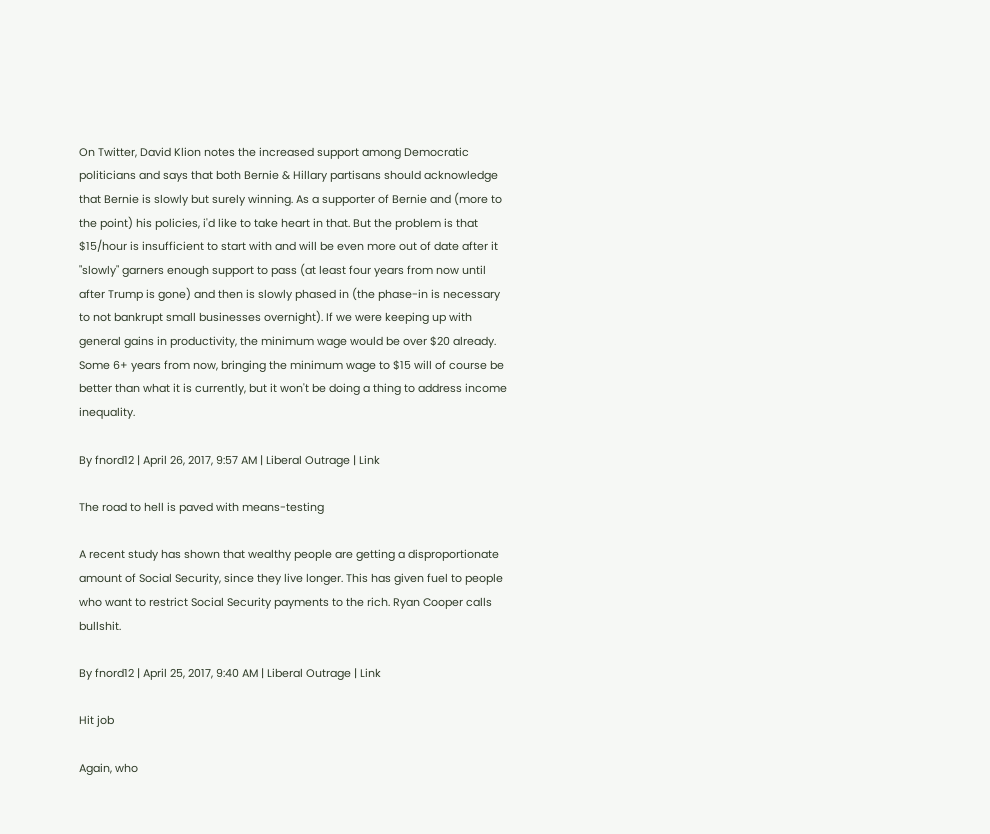On Twitter, David Klion notes the increased support among Democratic politicians and says that both Bernie & Hillary partisans should acknowledge that Bernie is slowly but surely winning. As a supporter of Bernie and (more to the point) his policies, i'd like to take heart in that. But the problem is that $15/hour is insufficient to start with and will be even more out of date after it "slowly" garners enough support to pass (at least four years from now until after Trump is gone) and then is slowly phased in (the phase-in is necessary to not bankrupt small businesses overnight). If we were keeping up with general gains in productivity, the minimum wage would be over $20 already. Some 6+ years from now, bringing the minimum wage to $15 will of course be better than what it is currently, but it won't be doing a thing to address income inequality.

By fnord12 | April 26, 2017, 9:57 AM | Liberal Outrage | Link

The road to hell is paved with means-testing

A recent study has shown that wealthy people are getting a disproportionate amount of Social Security, since they live longer. This has given fuel to people who want to restrict Social Security payments to the rich. Ryan Cooper calls bullshit.

By fnord12 | April 25, 2017, 9:40 AM | Liberal Outrage | Link

Hit job

Again, who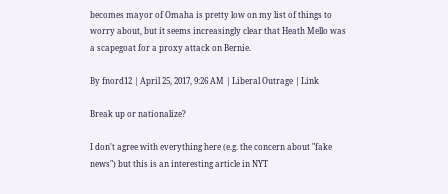becomes mayor of Omaha is pretty low on my list of things to worry about, but it seems increasingly clear that Heath Mello was a scapegoat for a proxy attack on Bernie.

By fnord12 | April 25, 2017, 9:26 AM | Liberal Outrage | Link

Break up or nationalize?

I don't agree with everything here (e.g. the concern about "fake news") but this is an interesting article in NYT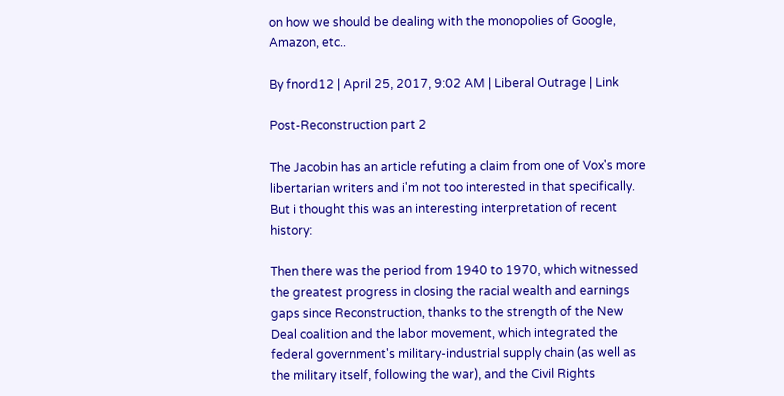on how we should be dealing with the monopolies of Google, Amazon, etc..

By fnord12 | April 25, 2017, 9:02 AM | Liberal Outrage | Link

Post-Reconstruction part 2

The Jacobin has an article refuting a claim from one of Vox's more libertarian writers and i'm not too interested in that specifically. But i thought this was an interesting interpretation of recent history:

Then there was the period from 1940 to 1970, which witnessed the greatest progress in closing the racial wealth and earnings gaps since Reconstruction, thanks to the strength of the New Deal coalition and the labor movement, which integrated the federal government's military-industrial supply chain (as well as the military itself, following the war), and the Civil Rights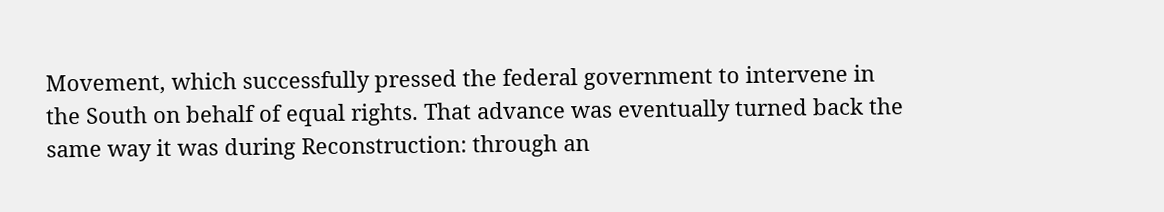Movement, which successfully pressed the federal government to intervene in the South on behalf of equal rights. That advance was eventually turned back the same way it was during Reconstruction: through an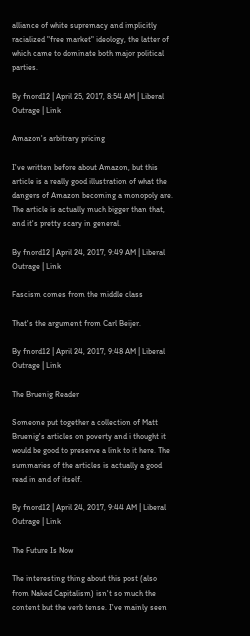alliance of white supremacy and implicitly racialized "free market" ideology, the latter of which came to dominate both major political parties.

By fnord12 | April 25, 2017, 8:54 AM | Liberal Outrage | Link

Amazon's arbitrary pricing

I've written before about Amazon, but this article is a really good illustration of what the dangers of Amazon becoming a monopoly are. The article is actually much bigger than that, and it's pretty scary in general.

By fnord12 | April 24, 2017, 9:49 AM | Liberal Outrage | Link

Fascism comes from the middle class

That's the argument from Carl Beijer.

By fnord12 | April 24, 2017, 9:48 AM | Liberal Outrage | Link

The Bruenig Reader

Someone put together a collection of Matt Bruenig's articles on poverty and i thought it would be good to preserve a link to it here. The summaries of the articles is actually a good read in and of itself.

By fnord12 | April 24, 2017, 9:44 AM | Liberal Outrage | Link

The Future Is Now

The interesting thing about this post (also from Naked Capitalism) isn't so much the content but the verb tense. I've mainly seen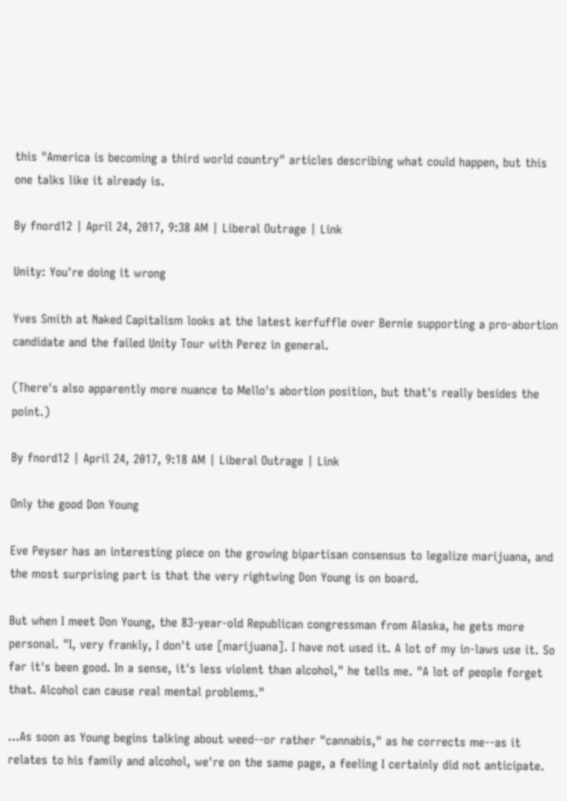this "America is becoming a third world country" articles describing what could happen, but this one talks like it already is.

By fnord12 | April 24, 2017, 9:38 AM | Liberal Outrage | Link

Unity: You're doing it wrong

Yves Smith at Naked Capitalism looks at the latest kerfuffle over Bernie supporting a pro-abortion candidate and the failed Unity Tour with Perez in general.

(There's also apparently more nuance to Mello's abortion position, but that's really besides the point.)

By fnord12 | April 24, 2017, 9:18 AM | Liberal Outrage | Link

Only the good Don Young

Eve Peyser has an interesting piece on the growing bipartisan consensus to legalize marijuana, and the most surprising part is that the very rightwing Don Young is on board.

But when I meet Don Young, the 83-year-old Republican congressman from Alaska, he gets more personal. "I, very frankly, I don't use [marijuana]. I have not used it. A lot of my in-laws use it. So far it's been good. In a sense, it's less violent than alcohol," he tells me. "A lot of people forget that. Alcohol can cause real mental problems."

...As soon as Young begins talking about weed--or rather "cannabis," as he corrects me--as it relates to his family and alcohol, we're on the same page, a feeling I certainly did not anticipate.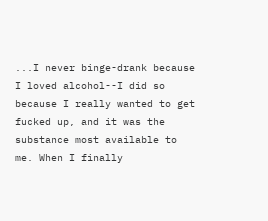...I never binge-drank because I loved alcohol--I did so because I really wanted to get fucked up, and it was the substance most available to me. When I finally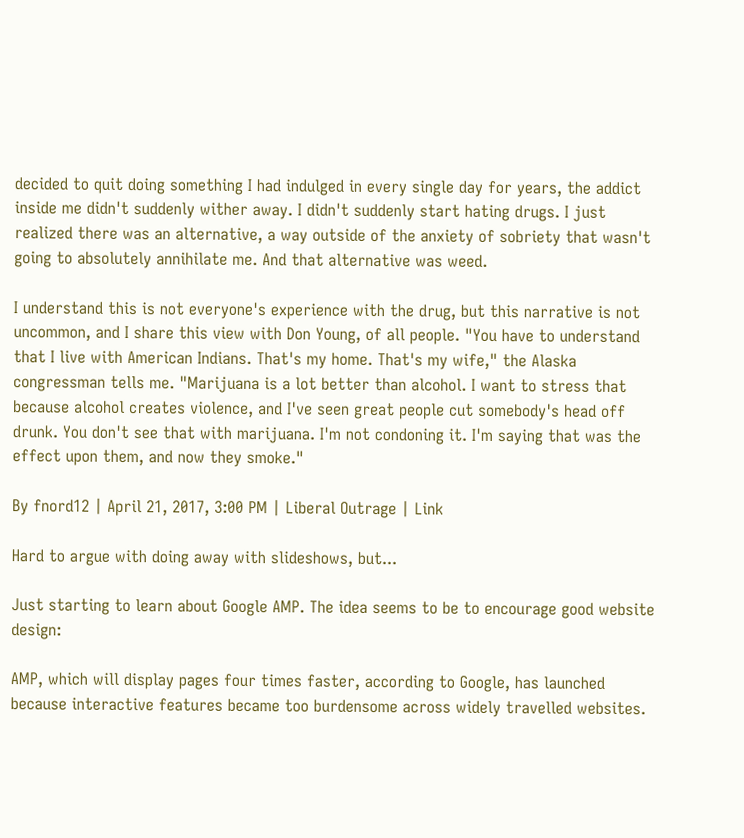decided to quit doing something I had indulged in every single day for years, the addict inside me didn't suddenly wither away. I didn't suddenly start hating drugs. I just realized there was an alternative, a way outside of the anxiety of sobriety that wasn't going to absolutely annihilate me. And that alternative was weed.

I understand this is not everyone's experience with the drug, but this narrative is not uncommon, and I share this view with Don Young, of all people. "You have to understand that I live with American Indians. That's my home. That's my wife," the Alaska congressman tells me. "Marijuana is a lot better than alcohol. I want to stress that because alcohol creates violence, and I've seen great people cut somebody's head off drunk. You don't see that with marijuana. I'm not condoning it. I'm saying that was the effect upon them, and now they smoke."

By fnord12 | April 21, 2017, 3:00 PM | Liberal Outrage | Link

Hard to argue with doing away with slideshows, but...

Just starting to learn about Google AMP. The idea seems to be to encourage good website design:

AMP, which will display pages four times faster, according to Google, has launched because interactive features became too burdensome across widely travelled websites.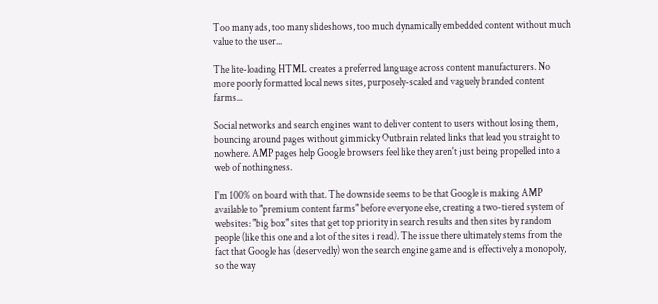Too many ads, too many slideshows, too much dynamically embedded content without much value to the user...

The lite-loading HTML creates a preferred language across content manufacturers. No more poorly formatted local news sites, purposely-scaled and vaguely branded content farms...

Social networks and search engines want to deliver content to users without losing them, bouncing around pages without gimmicky Outbrain related links that lead you straight to nowhere. AMP pages help Google browsers feel like they aren't just being propelled into a web of nothingness.

I'm 100% on board with that. The downside seems to be that Google is making AMP available to "premium content farms" before everyone else, creating a two-tiered system of websites: "big box" sites that get top priority in search results and then sites by random people (like this one and a lot of the sites i read). The issue there ultimately stems from the fact that Google has (deservedly) won the search engine game and is effectively a monopoly, so the way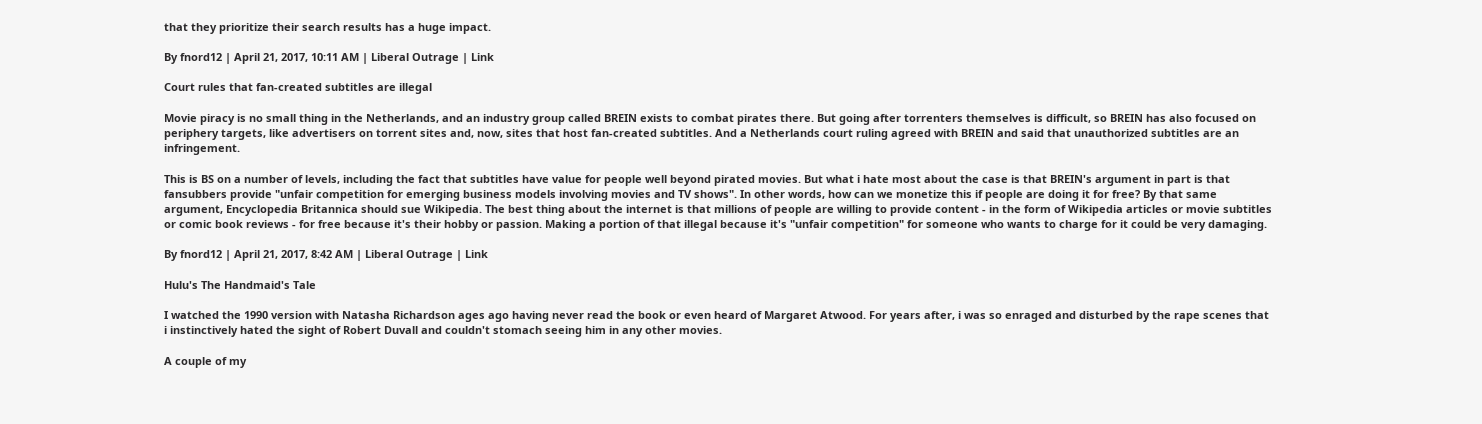that they prioritize their search results has a huge impact.

By fnord12 | April 21, 2017, 10:11 AM | Liberal Outrage | Link

Court rules that fan-created subtitles are illegal

Movie piracy is no small thing in the Netherlands, and an industry group called BREIN exists to combat pirates there. But going after torrenters themselves is difficult, so BREIN has also focused on periphery targets, like advertisers on torrent sites and, now, sites that host fan-created subtitles. And a Netherlands court ruling agreed with BREIN and said that unauthorized subtitles are an infringement.

This is BS on a number of levels, including the fact that subtitles have value for people well beyond pirated movies. But what i hate most about the case is that BREIN's argument in part is that fansubbers provide "unfair competition for emerging business models involving movies and TV shows". In other words, how can we monetize this if people are doing it for free? By that same argument, Encyclopedia Britannica should sue Wikipedia. The best thing about the internet is that millions of people are willing to provide content - in the form of Wikipedia articles or movie subtitles or comic book reviews - for free because it's their hobby or passion. Making a portion of that illegal because it's "unfair competition" for someone who wants to charge for it could be very damaging.

By fnord12 | April 21, 2017, 8:42 AM | Liberal Outrage | Link

Hulu's The Handmaid's Tale

I watched the 1990 version with Natasha Richardson ages ago having never read the book or even heard of Margaret Atwood. For years after, i was so enraged and disturbed by the rape scenes that i instinctively hated the sight of Robert Duvall and couldn't stomach seeing him in any other movies.

A couple of my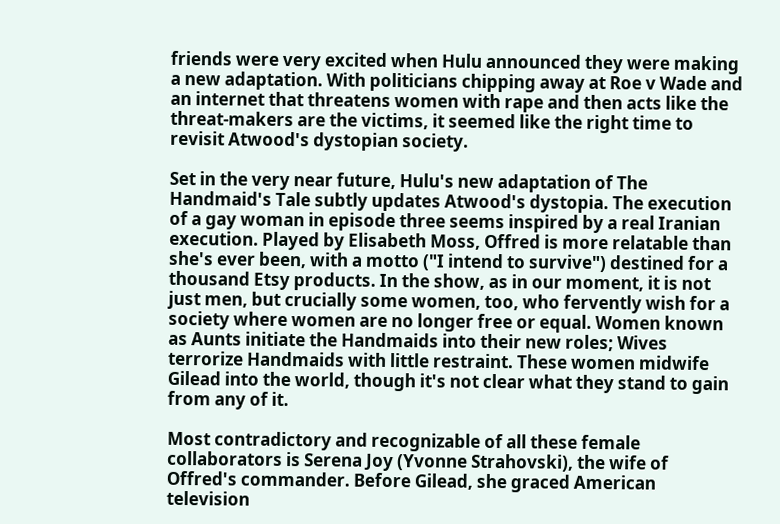friends were very excited when Hulu announced they were making a new adaptation. With politicians chipping away at Roe v Wade and an internet that threatens women with rape and then acts like the threat-makers are the victims, it seemed like the right time to revisit Atwood's dystopian society.

Set in the very near future, Hulu's new adaptation of The Handmaid's Tale subtly updates Atwood's dystopia. The execution of a gay woman in episode three seems inspired by a real Iranian execution. Played by Elisabeth Moss, Offred is more relatable than she's ever been, with a motto ("I intend to survive") destined for a thousand Etsy products. In the show, as in our moment, it is not just men, but crucially some women, too, who fervently wish for a society where women are no longer free or equal. Women known as Aunts initiate the Handmaids into their new roles; Wives terrorize Handmaids with little restraint. These women midwife Gilead into the world, though it's not clear what they stand to gain from any of it.

Most contradictory and recognizable of all these female collaborators is Serena Joy (Yvonne Strahovski), the wife of Offred's commander. Before Gilead, she graced American television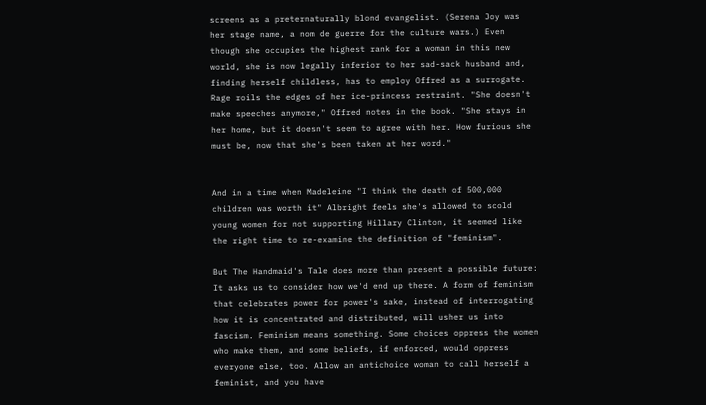screens as a preternaturally blond evangelist. (Serena Joy was her stage name, a nom de guerre for the culture wars.) Even though she occupies the highest rank for a woman in this new world, she is now legally inferior to her sad-sack husband and, finding herself childless, has to employ Offred as a surrogate. Rage roils the edges of her ice-princess restraint. "She doesn't make speeches anymore," Offred notes in the book. "She stays in her home, but it doesn't seem to agree with her. How furious she must be, now that she's been taken at her word."


And in a time when Madeleine "I think the death of 500,000 children was worth it" Albright feels she's allowed to scold young women for not supporting Hillary Clinton, it seemed like the right time to re-examine the definition of "feminism".

But The Handmaid's Tale does more than present a possible future: It asks us to consider how we'd end up there. A form of feminism that celebrates power for power's sake, instead of interrogating how it is concentrated and distributed, will usher us into fascism. Feminism means something. Some choices oppress the women who make them, and some beliefs, if enforced, would oppress everyone else, too. Allow an antichoice woman to call herself a feminist, and you have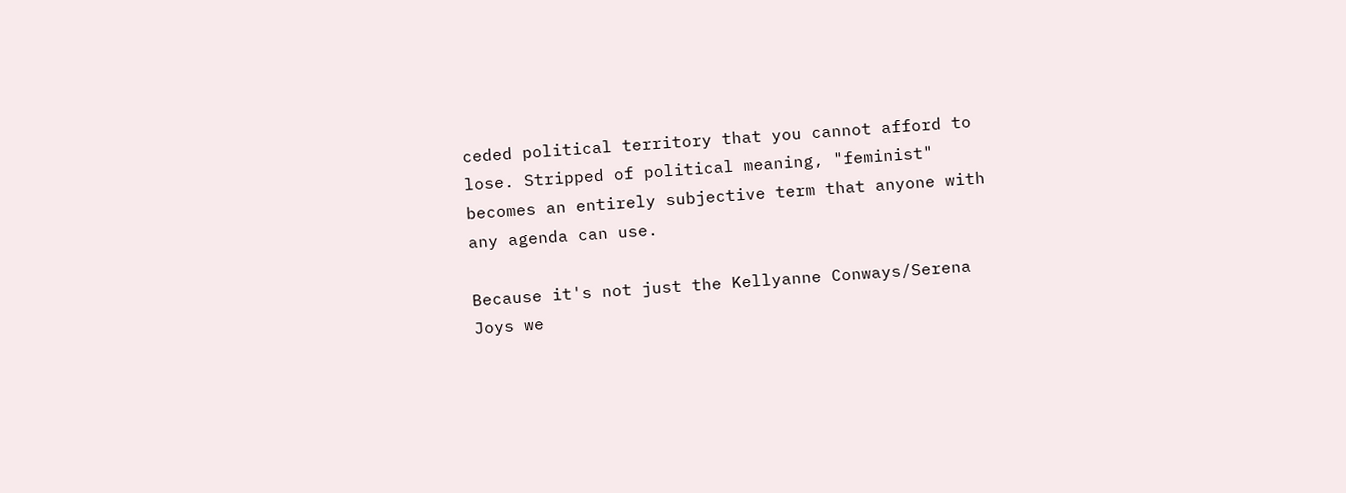ceded political territory that you cannot afford to lose. Stripped of political meaning, "feminist" becomes an entirely subjective term that anyone with any agenda can use.

Because it's not just the Kellyanne Conways/Serena Joys we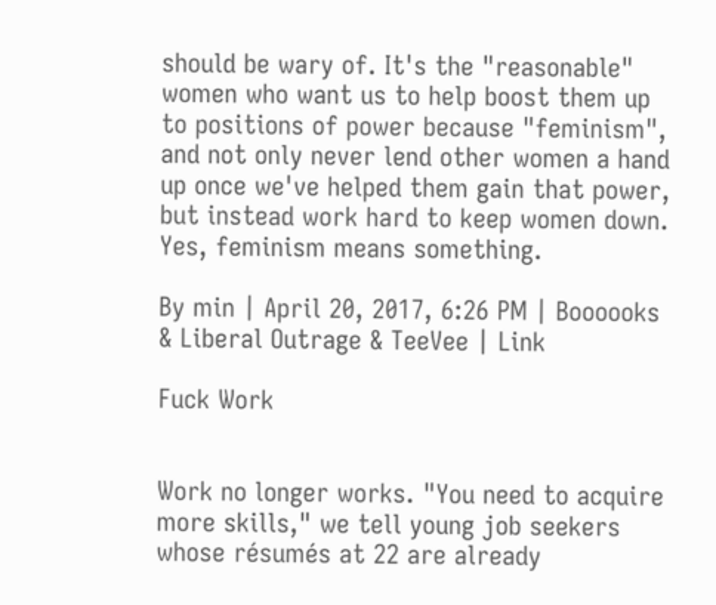should be wary of. It's the "reasonable" women who want us to help boost them up to positions of power because "feminism", and not only never lend other women a hand up once we've helped them gain that power, but instead work hard to keep women down. Yes, feminism means something.

By min | April 20, 2017, 6:26 PM | Boooooks & Liberal Outrage & TeeVee | Link

Fuck Work


Work no longer works. "You need to acquire more skills," we tell young job seekers whose résumés at 22 are already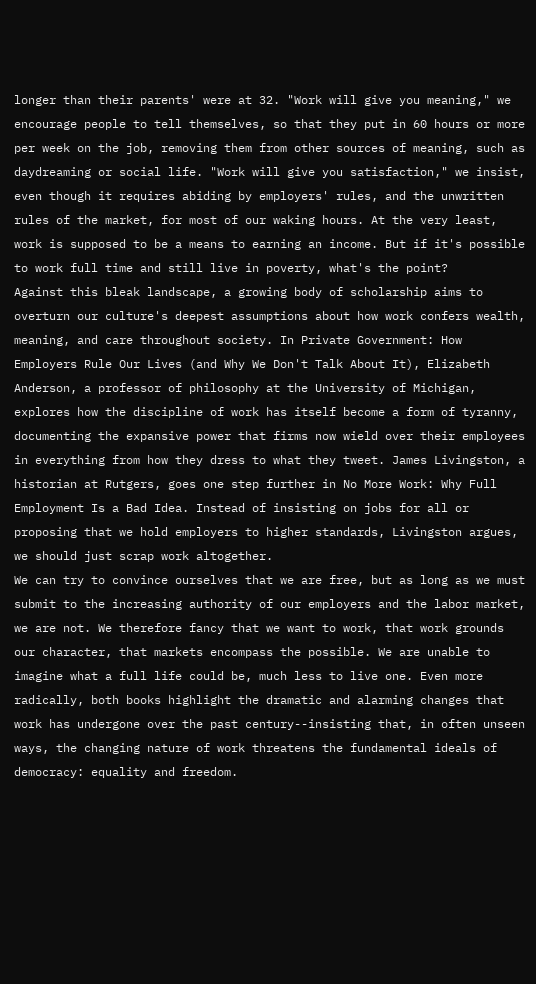longer than their parents' were at 32. "Work will give you meaning," we encourage people to tell themselves, so that they put in 60 hours or more per week on the job, removing them from other sources of meaning, such as daydreaming or social life. "Work will give you satisfaction," we insist, even though it requires abiding by employers' rules, and the unwritten rules of the market, for most of our waking hours. At the very least, work is supposed to be a means to earning an income. But if it's possible to work full time and still live in poverty, what's the point?
Against this bleak landscape, a growing body of scholarship aims to overturn our culture's deepest assumptions about how work confers wealth, meaning, and care throughout society. In Private Government: How Employers Rule Our Lives (and Why We Don't Talk About It), Elizabeth Anderson, a professor of philosophy at the University of Michigan, explores how the discipline of work has itself become a form of tyranny, documenting the expansive power that firms now wield over their employees in everything from how they dress to what they tweet. James Livingston, a historian at Rutgers, goes one step further in No More Work: Why Full Employment Is a Bad Idea. Instead of insisting on jobs for all or proposing that we hold employers to higher standards, Livingston argues, we should just scrap work altogether.
We can try to convince ourselves that we are free, but as long as we must submit to the increasing authority of our employers and the labor market, we are not. We therefore fancy that we want to work, that work grounds our character, that markets encompass the possible. We are unable to imagine what a full life could be, much less to live one. Even more radically, both books highlight the dramatic and alarming changes that work has undergone over the past century--insisting that, in often unseen ways, the changing nature of work threatens the fundamental ideals of democracy: equality and freedom.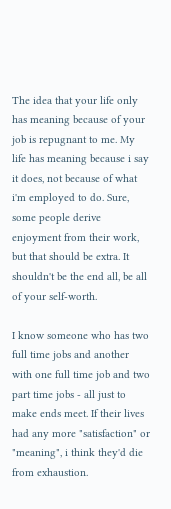The idea that your life only has meaning because of your job is repugnant to me. My life has meaning because i say it does, not because of what i'm employed to do. Sure, some people derive enjoyment from their work, but that should be extra. It shouldn't be the end all, be all of your self-worth.

I know someone who has two full time jobs and another with one full time job and two part time jobs - all just to make ends meet. If their lives had any more "satisfaction" or "meaning", i think they'd die from exhaustion.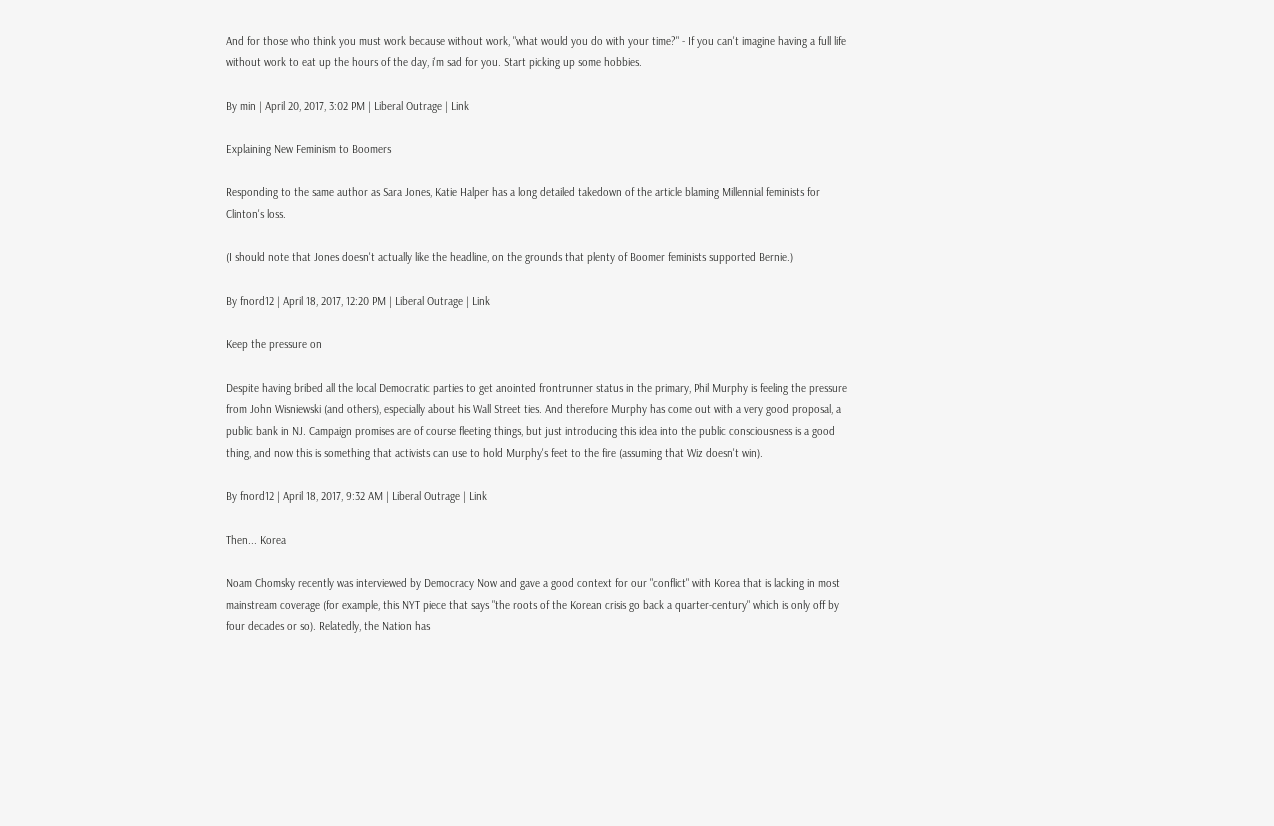And for those who think you must work because without work, "what would you do with your time?" - If you can't imagine having a full life without work to eat up the hours of the day, i'm sad for you. Start picking up some hobbies.

By min | April 20, 2017, 3:02 PM | Liberal Outrage | Link

Explaining New Feminism to Boomers

Responding to the same author as Sara Jones, Katie Halper has a long detailed takedown of the article blaming Millennial feminists for Clinton's loss.

(I should note that Jones doesn't actually like the headline, on the grounds that plenty of Boomer feminists supported Bernie.)

By fnord12 | April 18, 2017, 12:20 PM | Liberal Outrage | Link

Keep the pressure on

Despite having bribed all the local Democratic parties to get anointed frontrunner status in the primary, Phil Murphy is feeling the pressure from John Wisniewski (and others), especially about his Wall Street ties. And therefore Murphy has come out with a very good proposal, a public bank in NJ. Campaign promises are of course fleeting things, but just introducing this idea into the public consciousness is a good thing, and now this is something that activists can use to hold Murphy's feet to the fire (assuming that Wiz doesn't win).

By fnord12 | April 18, 2017, 9:32 AM | Liberal Outrage | Link

Then... Korea

Noam Chomsky recently was interviewed by Democracy Now and gave a good context for our "conflict" with Korea that is lacking in most mainstream coverage (for example, this NYT piece that says "the roots of the Korean crisis go back a quarter-century" which is only off by four decades or so). Relatedly, the Nation has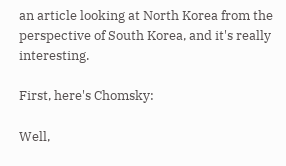an article looking at North Korea from the perspective of South Korea, and it's really interesting.

First, here's Chomsky:

Well,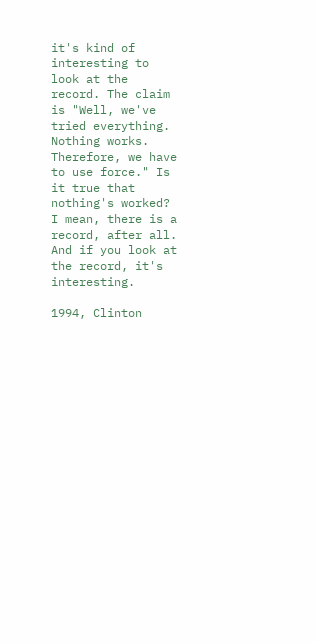it's kind of interesting to look at the record. The claim is "Well, we've tried everything. Nothing works. Therefore, we have to use force." Is it true that nothing's worked? I mean, there is a record, after all. And if you look at the record, it's interesting.

1994, Clinton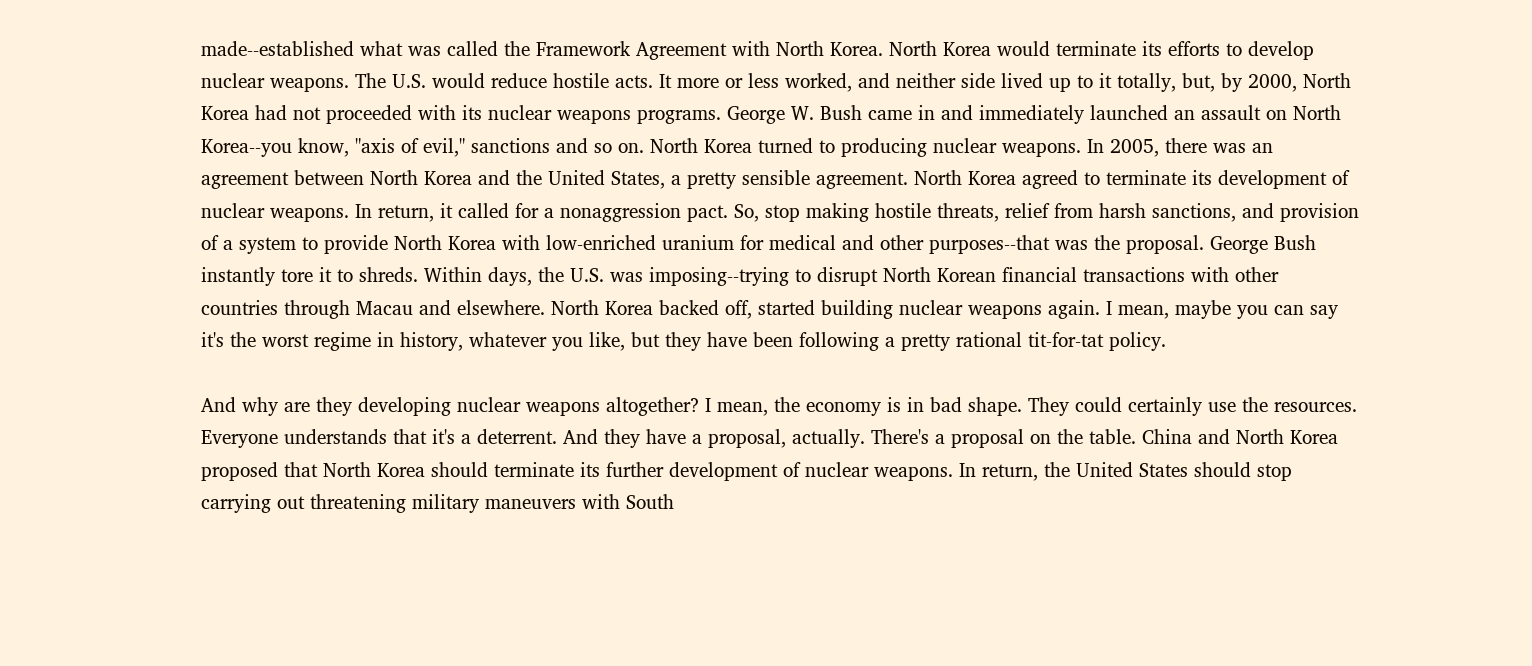made--established what was called the Framework Agreement with North Korea. North Korea would terminate its efforts to develop nuclear weapons. The U.S. would reduce hostile acts. It more or less worked, and neither side lived up to it totally, but, by 2000, North Korea had not proceeded with its nuclear weapons programs. George W. Bush came in and immediately launched an assault on North Korea--you know, "axis of evil," sanctions and so on. North Korea turned to producing nuclear weapons. In 2005, there was an agreement between North Korea and the United States, a pretty sensible agreement. North Korea agreed to terminate its development of nuclear weapons. In return, it called for a nonaggression pact. So, stop making hostile threats, relief from harsh sanctions, and provision of a system to provide North Korea with low-enriched uranium for medical and other purposes--that was the proposal. George Bush instantly tore it to shreds. Within days, the U.S. was imposing--trying to disrupt North Korean financial transactions with other countries through Macau and elsewhere. North Korea backed off, started building nuclear weapons again. I mean, maybe you can say it's the worst regime in history, whatever you like, but they have been following a pretty rational tit-for-tat policy.

And why are they developing nuclear weapons altogether? I mean, the economy is in bad shape. They could certainly use the resources. Everyone understands that it's a deterrent. And they have a proposal, actually. There's a proposal on the table. China and North Korea proposed that North Korea should terminate its further development of nuclear weapons. In return, the United States should stop carrying out threatening military maneuvers with South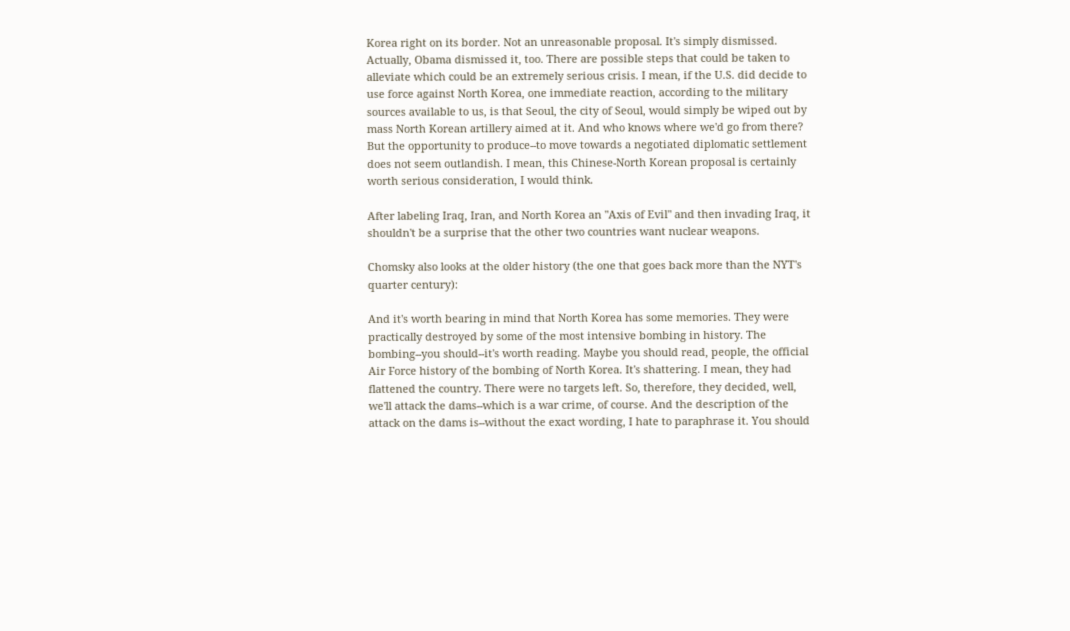Korea right on its border. Not an unreasonable proposal. It's simply dismissed. Actually, Obama dismissed it, too. There are possible steps that could be taken to alleviate which could be an extremely serious crisis. I mean, if the U.S. did decide to use force against North Korea, one immediate reaction, according to the military sources available to us, is that Seoul, the city of Seoul, would simply be wiped out by mass North Korean artillery aimed at it. And who knows where we'd go from there? But the opportunity to produce--to move towards a negotiated diplomatic settlement does not seem outlandish. I mean, this Chinese-North Korean proposal is certainly worth serious consideration, I would think.

After labeling Iraq, Iran, and North Korea an "Axis of Evil" and then invading Iraq, it shouldn't be a surprise that the other two countries want nuclear weapons.

Chomsky also looks at the older history (the one that goes back more than the NYT's quarter century):

And it's worth bearing in mind that North Korea has some memories. They were practically destroyed by some of the most intensive bombing in history. The bombing--you should--it's worth reading. Maybe you should read, people, the official Air Force history of the bombing of North Korea. It's shattering. I mean, they had flattened the country. There were no targets left. So, therefore, they decided, well, we'll attack the dams--which is a war crime, of course. And the description of the attack on the dams is--without the exact wording, I hate to paraphrase it. You should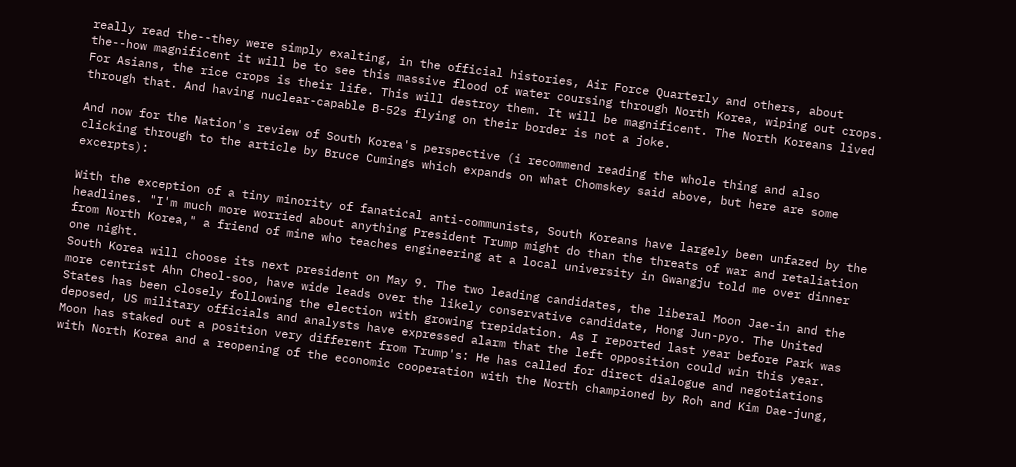really read the--they were simply exalting, in the official histories, Air Force Quarterly and others, about the--how magnificent it will be to see this massive flood of water coursing through North Korea, wiping out crops. For Asians, the rice crops is their life. This will destroy them. It will be magnificent. The North Koreans lived through that. And having nuclear-capable B-52s flying on their border is not a joke.

And now for the Nation's review of South Korea's perspective (i recommend reading the whole thing and also clicking through to the article by Bruce Cumings which expands on what Chomskey said above, but here are some excerpts):

With the exception of a tiny minority of fanatical anti-communists, South Koreans have largely been unfazed by the headlines. "I'm much more worried about anything President Trump might do than the threats of war and retaliation from North Korea," a friend of mine who teaches engineering at a local university in Gwangju told me over dinner one night.
South Korea will choose its next president on May 9. The two leading candidates, the liberal Moon Jae-in and the more centrist Ahn Cheol-soo, have wide leads over the likely conservative candidate, Hong Jun-pyo. The United States has been closely following the election with growing trepidation. As I reported last year before Park was deposed, US military officials and analysts have expressed alarm that the left opposition could win this year.
Moon has staked out a position very different from Trump's: He has called for direct dialogue and negotiations with North Korea and a reopening of the economic cooperation with the North championed by Roh and Kim Dae-jung,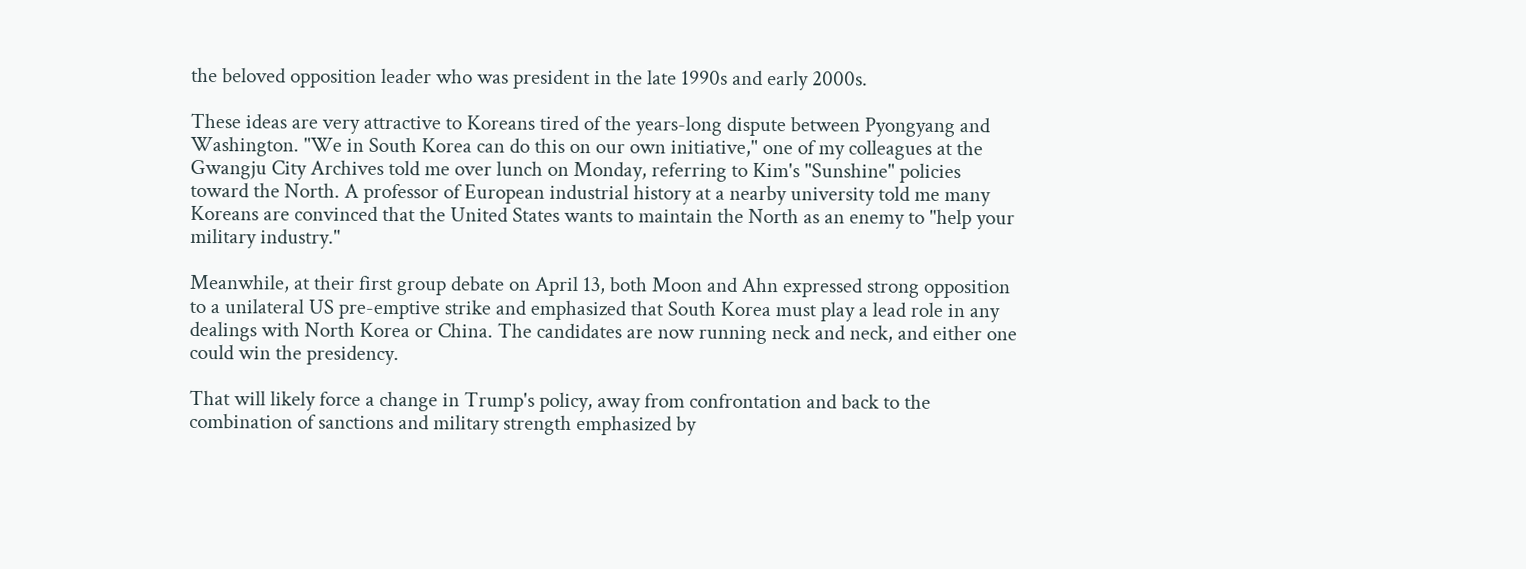the beloved opposition leader who was president in the late 1990s and early 2000s.

These ideas are very attractive to Koreans tired of the years-long dispute between Pyongyang and Washington. "We in South Korea can do this on our own initiative," one of my colleagues at the Gwangju City Archives told me over lunch on Monday, referring to Kim's "Sunshine" policies toward the North. A professor of European industrial history at a nearby university told me many Koreans are convinced that the United States wants to maintain the North as an enemy to "help your military industry."

Meanwhile, at their first group debate on April 13, both Moon and Ahn expressed strong opposition to a unilateral US pre-emptive strike and emphasized that South Korea must play a lead role in any dealings with North Korea or China. The candidates are now running neck and neck, and either one could win the presidency.

That will likely force a change in Trump's policy, away from confrontation and back to the combination of sanctions and military strength emphasized by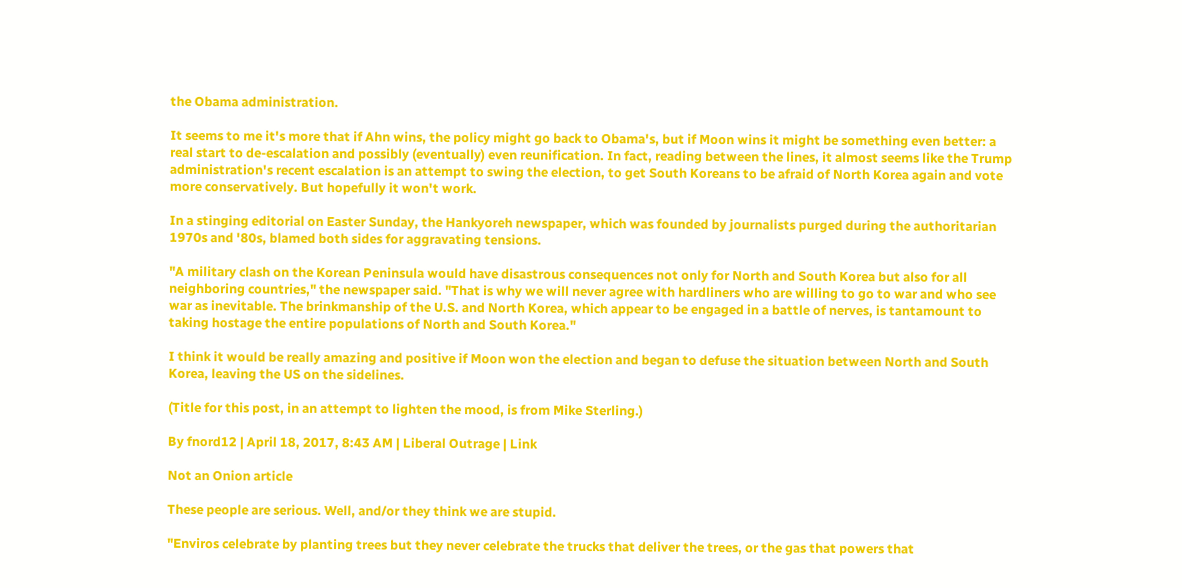the Obama administration.

It seems to me it's more that if Ahn wins, the policy might go back to Obama's, but if Moon wins it might be something even better: a real start to de-escalation and possibly (eventually) even reunification. In fact, reading between the lines, it almost seems like the Trump administration's recent escalation is an attempt to swing the election, to get South Koreans to be afraid of North Korea again and vote more conservatively. But hopefully it won't work.

In a stinging editorial on Easter Sunday, the Hankyoreh newspaper, which was founded by journalists purged during the authoritarian 1970s and '80s, blamed both sides for aggravating tensions.

"A military clash on the Korean Peninsula would have disastrous consequences not only for North and South Korea but also for all neighboring countries," the newspaper said. "That is why we will never agree with hardliners who are willing to go to war and who see war as inevitable. The brinkmanship of the U.S. and North Korea, which appear to be engaged in a battle of nerves, is tantamount to taking hostage the entire populations of North and South Korea."

I think it would be really amazing and positive if Moon won the election and began to defuse the situation between North and South Korea, leaving the US on the sidelines.

(Title for this post, in an attempt to lighten the mood, is from Mike Sterling.)

By fnord12 | April 18, 2017, 8:43 AM | Liberal Outrage | Link

Not an Onion article

These people are serious. Well, and/or they think we are stupid.

"Enviros celebrate by planting trees but they never celebrate the trucks that deliver the trees, or the gas that powers that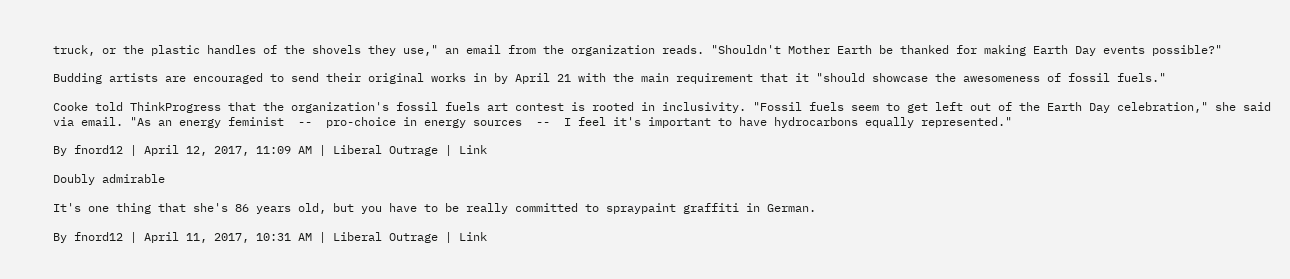truck, or the plastic handles of the shovels they use," an email from the organization reads. "Shouldn't Mother Earth be thanked for making Earth Day events possible?"

Budding artists are encouraged to send their original works in by April 21 with the main requirement that it "should showcase the awesomeness of fossil fuels."

Cooke told ThinkProgress that the organization's fossil fuels art contest is rooted in inclusivity. "Fossil fuels seem to get left out of the Earth Day celebration," she said via email. "As an energy feminist  --  pro-choice in energy sources  --  I feel it's important to have hydrocarbons equally represented."

By fnord12 | April 12, 2017, 11:09 AM | Liberal Outrage | Link

Doubly admirable

It's one thing that she's 86 years old, but you have to be really committed to spraypaint graffiti in German.

By fnord12 | April 11, 2017, 10:31 AM | Liberal Outrage | Link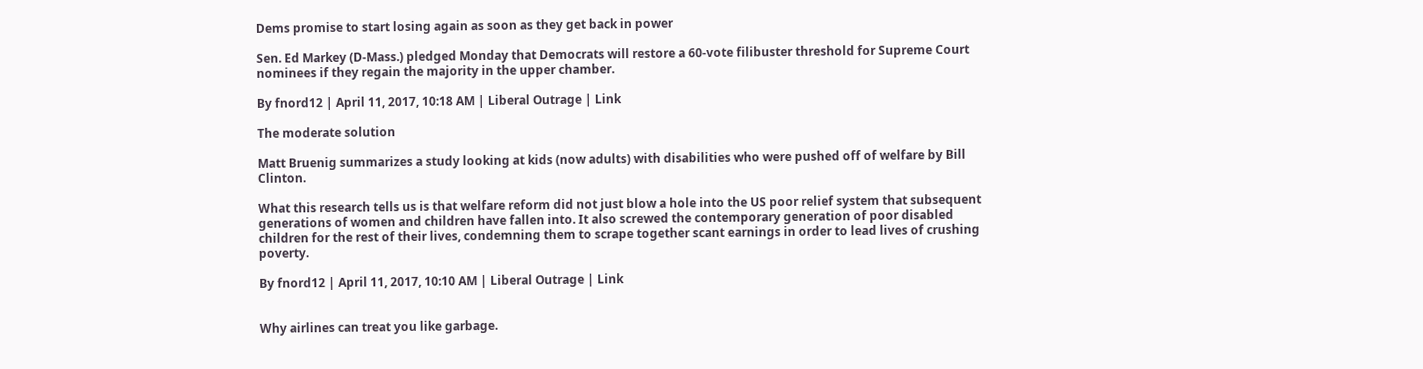Dems promise to start losing again as soon as they get back in power

Sen. Ed Markey (D-Mass.) pledged Monday that Democrats will restore a 60-vote filibuster threshold for Supreme Court nominees if they regain the majority in the upper chamber.

By fnord12 | April 11, 2017, 10:18 AM | Liberal Outrage | Link

The moderate solution

Matt Bruenig summarizes a study looking at kids (now adults) with disabilities who were pushed off of welfare by Bill Clinton.

What this research tells us is that welfare reform did not just blow a hole into the US poor relief system that subsequent generations of women and children have fallen into. It also screwed the contemporary generation of poor disabled children for the rest of their lives, condemning them to scrape together scant earnings in order to lead lives of crushing poverty.

By fnord12 | April 11, 2017, 10:10 AM | Liberal Outrage | Link


Why airlines can treat you like garbage.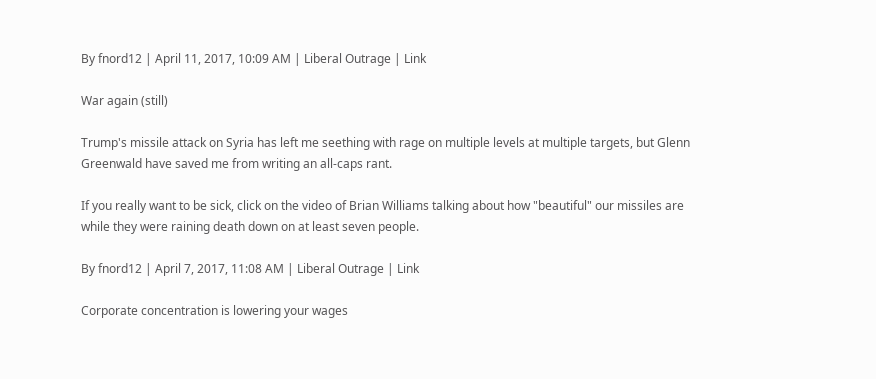By fnord12 | April 11, 2017, 10:09 AM | Liberal Outrage | Link

War again (still)

Trump's missile attack on Syria has left me seething with rage on multiple levels at multiple targets, but Glenn Greenwald have saved me from writing an all-caps rant.

If you really want to be sick, click on the video of Brian Williams talking about how "beautiful" our missiles are while they were raining death down on at least seven people.

By fnord12 | April 7, 2017, 11:08 AM | Liberal Outrage | Link

Corporate concentration is lowering your wages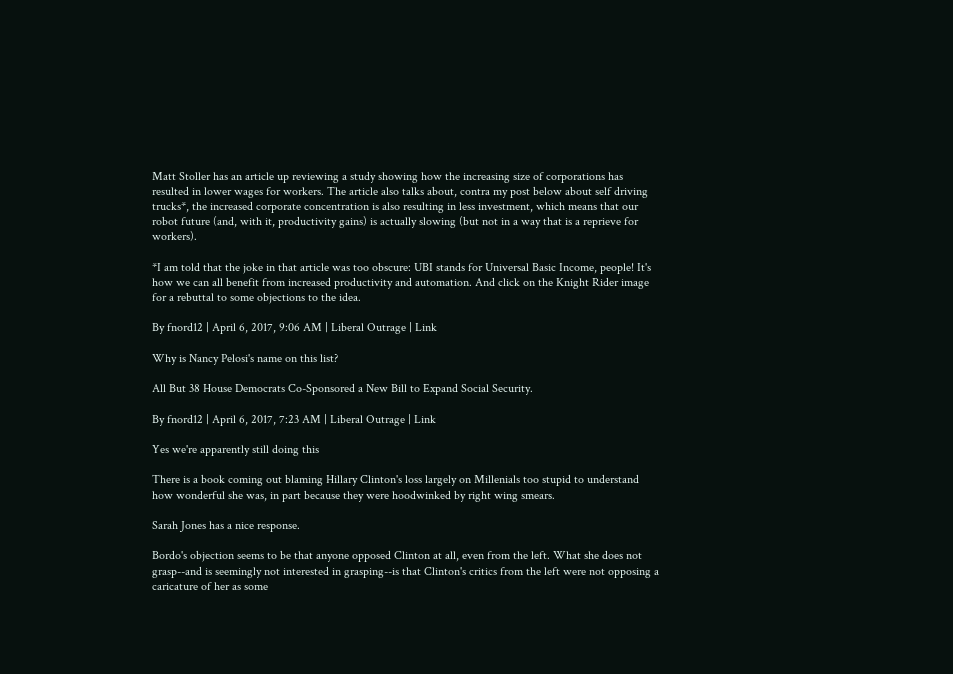Matt Stoller has an article up reviewing a study showing how the increasing size of corporations has resulted in lower wages for workers. The article also talks about, contra my post below about self driving trucks*, the increased corporate concentration is also resulting in less investment, which means that our robot future (and, with it, productivity gains) is actually slowing (but not in a way that is a reprieve for workers).

*I am told that the joke in that article was too obscure: UBI stands for Universal Basic Income, people! It's how we can all benefit from increased productivity and automation. And click on the Knight Rider image for a rebuttal to some objections to the idea.

By fnord12 | April 6, 2017, 9:06 AM | Liberal Outrage | Link

Why is Nancy Pelosi's name on this list?

All But 38 House Democrats Co-Sponsored a New Bill to Expand Social Security.

By fnord12 | April 6, 2017, 7:23 AM | Liberal Outrage | Link

Yes we're apparently still doing this

There is a book coming out blaming Hillary Clinton's loss largely on Millenials too stupid to understand how wonderful she was, in part because they were hoodwinked by right wing smears.

Sarah Jones has a nice response.

Bordo's objection seems to be that anyone opposed Clinton at all, even from the left. What she does not grasp--and is seemingly not interested in grasping--is that Clinton's critics from the left were not opposing a caricature of her as some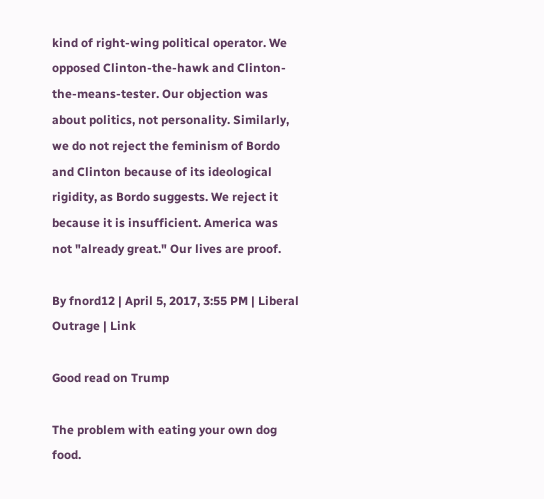kind of right-wing political operator. We opposed Clinton-the-hawk and Clinton-the-means-tester. Our objection was about politics, not personality. Similarly, we do not reject the feminism of Bordo and Clinton because of its ideological rigidity, as Bordo suggests. We reject it because it is insufficient. America was not "already great." Our lives are proof.

By fnord12 | April 5, 2017, 3:55 PM | Liberal Outrage | Link

Good read on Trump

The problem with eating your own dog food.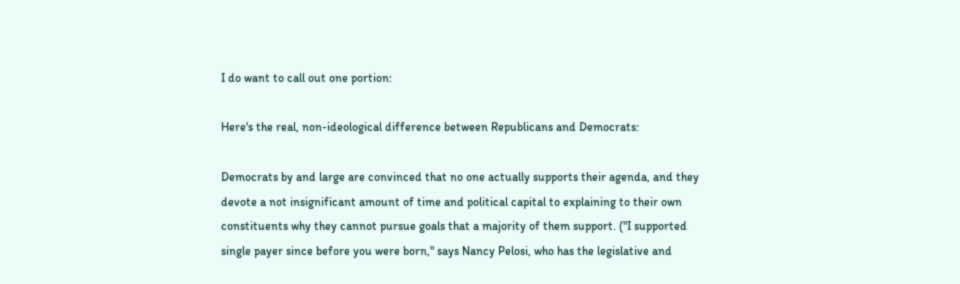I do want to call out one portion:

Here's the real, non-ideological difference between Republicans and Democrats:

Democrats by and large are convinced that no one actually supports their agenda, and they devote a not insignificant amount of time and political capital to explaining to their own constituents why they cannot pursue goals that a majority of them support. ("I supported single payer since before you were born," says Nancy Pelosi, who has the legislative and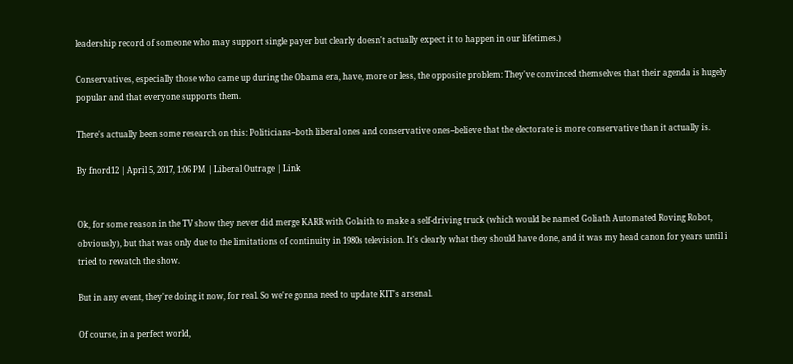leadership record of someone who may support single payer but clearly doesn't actually expect it to happen in our lifetimes.)

Conservatives, especially those who came up during the Obama era, have, more or less, the opposite problem: They've convinced themselves that their agenda is hugely popular and that everyone supports them.

There's actually been some research on this: Politicians--both liberal ones and conservative ones--believe that the electorate is more conservative than it actually is.

By fnord12 | April 5, 2017, 1:06 PM | Liberal Outrage | Link


Ok, for some reason in the TV show they never did merge KARR with Golaith to make a self-driving truck (which would be named Goliath Automated Roving Robot, obviously), but that was only due to the limitations of continuity in 1980s television. It's clearly what they should have done, and it was my head canon for years until i tried to rewatch the show.

But in any event, they're doing it now, for real. So we're gonna need to update KIT's arsenal.

Of course, in a perfect world,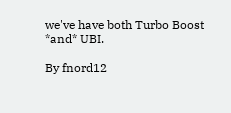we've have both Turbo Boost *and* UBI.

By fnord12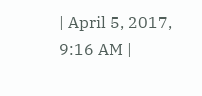| April 5, 2017, 9:16 AM |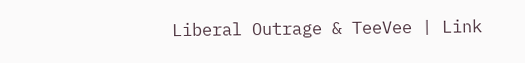Liberal Outrage & TeeVee | Link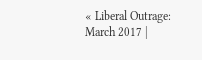« Liberal Outrage: March 2017 |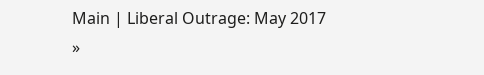Main | Liberal Outrage: May 2017 »